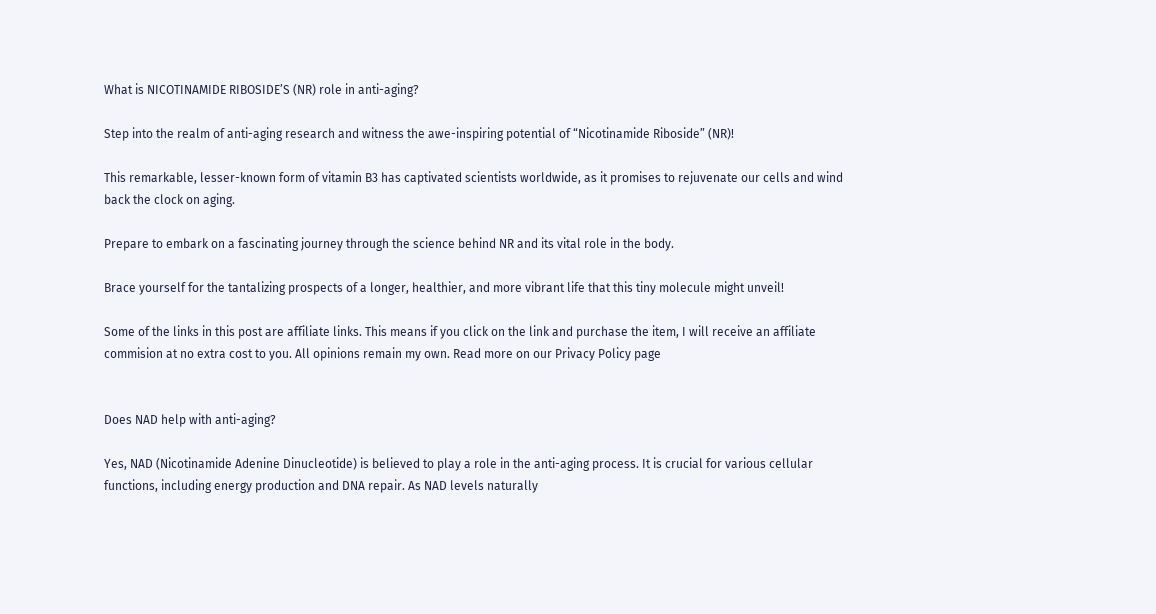What is NICOTINAMIDE RIBOSIDE’S (NR) role in anti-aging?

Step into the realm of anti-aging research and witness the awe-inspiring potential of “Nicotinamide Riboside” (NR)!

This remarkable, lesser-known form of vitamin B3 has captivated scientists worldwide, as it promises to rejuvenate our cells and wind back the clock on aging.

Prepare to embark on a fascinating journey through the science behind NR and its vital role in the body.

Brace yourself for the tantalizing prospects of a longer, healthier, and more vibrant life that this tiny molecule might unveil!

Some of the links in this post are affiliate links. This means if you click on the link and purchase the item, I will receive an affiliate commision at no extra cost to you. All opinions remain my own. Read more on our Privacy Policy page


Does NAD help with anti-aging?

Yes, NAD (Nicotinamide Adenine Dinucleotide) is believed to play a role in the anti-aging process. It is crucial for various cellular functions, including energy production and DNA repair. As NAD levels naturally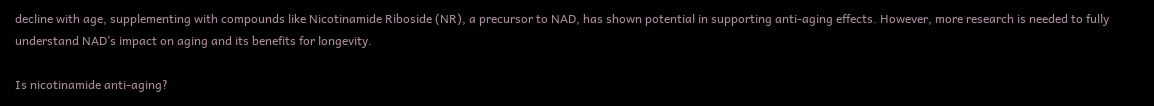decline with age, supplementing with compounds like Nicotinamide Riboside (NR), a precursor to NAD, has shown potential in supporting anti-aging effects. However, more research is needed to fully understand NAD’s impact on aging and its benefits for longevity.

Is nicotinamide anti-aging?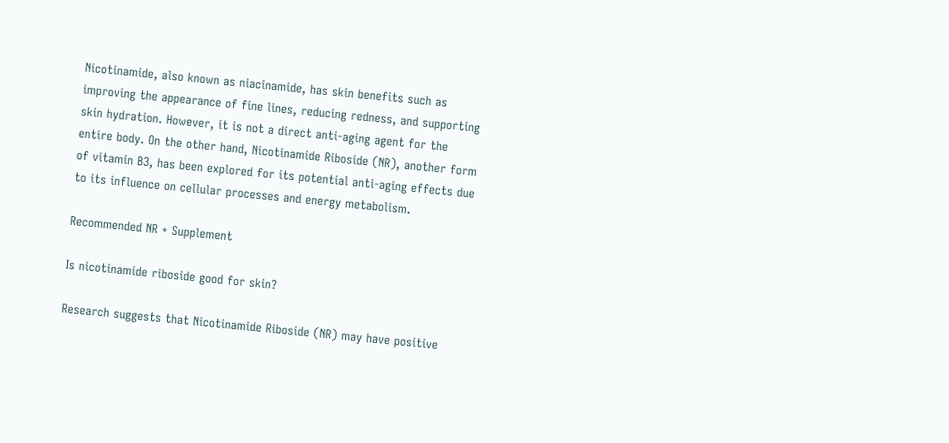Nicotinamide, also known as niacinamide, has skin benefits such as improving the appearance of fine lines, reducing redness, and supporting skin hydration. However, it is not a direct anti-aging agent for the entire body. On the other hand, Nicotinamide Riboside (NR), another form of vitamin B3, has been explored for its potential anti-aging effects due to its influence on cellular processes and energy metabolism.

Recommended NR + Supplement

Is nicotinamide riboside good for skin?

Research suggests that Nicotinamide Riboside (NR) may have positive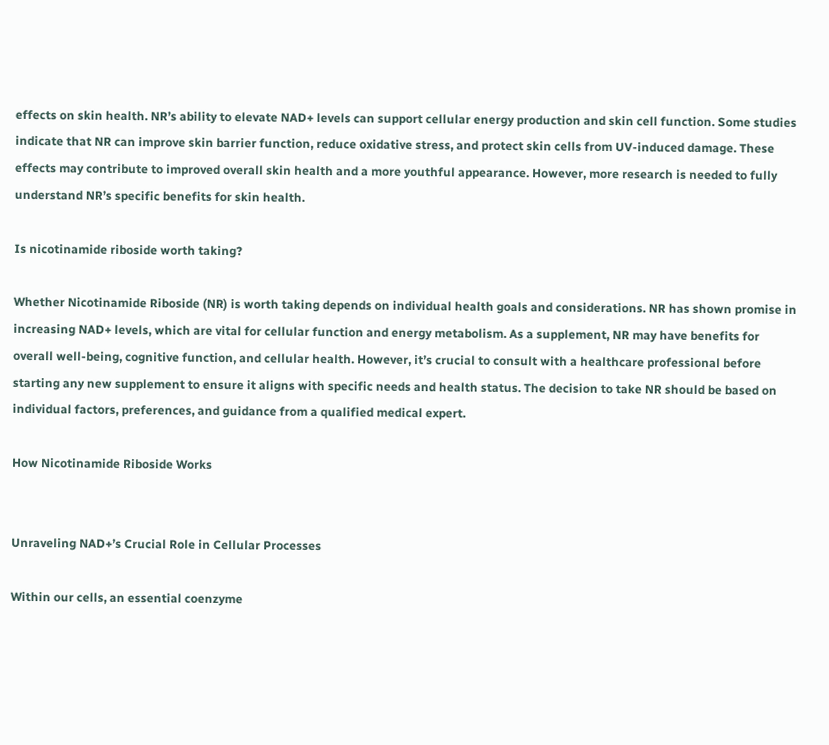effects on skin health. NR’s ability to elevate NAD+ levels can support cellular energy production and skin cell function. Some studies indicate that NR can improve skin barrier function, reduce oxidative stress, and protect skin cells from UV-induced damage. These effects may contribute to improved overall skin health and a more youthful appearance. However, more research is needed to fully understand NR’s specific benefits for skin health.

Is nicotinamide riboside worth taking?

Whether Nicotinamide Riboside (NR) is worth taking depends on individual health goals and considerations. NR has shown promise in increasing NAD+ levels, which are vital for cellular function and energy metabolism. As a supplement, NR may have benefits for overall well-being, cognitive function, and cellular health. However, it’s crucial to consult with a healthcare professional before starting any new supplement to ensure it aligns with specific needs and health status. The decision to take NR should be based on individual factors, preferences, and guidance from a qualified medical expert.

How Nicotinamide Riboside Works


Unraveling NAD+’s Crucial Role in Cellular Processes

Within our cells, an essential coenzyme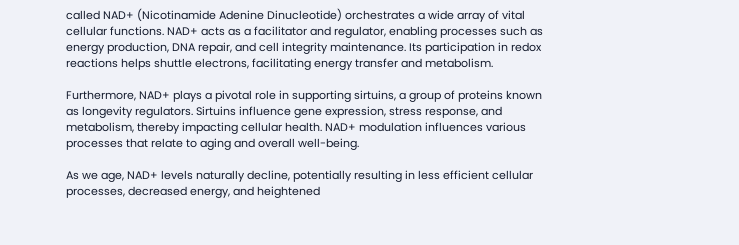called NAD+ (Nicotinamide Adenine Dinucleotide) orchestrates a wide array of vital cellular functions. NAD+ acts as a facilitator and regulator, enabling processes such as energy production, DNA repair, and cell integrity maintenance. Its participation in redox reactions helps shuttle electrons, facilitating energy transfer and metabolism.

Furthermore, NAD+ plays a pivotal role in supporting sirtuins, a group of proteins known as longevity regulators. Sirtuins influence gene expression, stress response, and metabolism, thereby impacting cellular health. NAD+ modulation influences various processes that relate to aging and overall well-being.

As we age, NAD+ levels naturally decline, potentially resulting in less efficient cellular processes, decreased energy, and heightened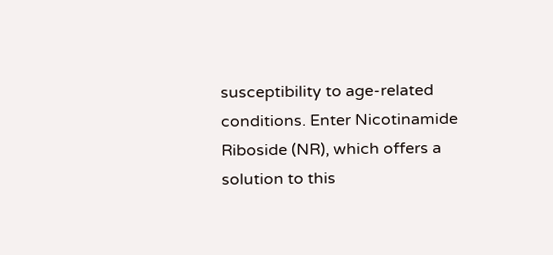susceptibility to age-related conditions. Enter Nicotinamide Riboside (NR), which offers a solution to this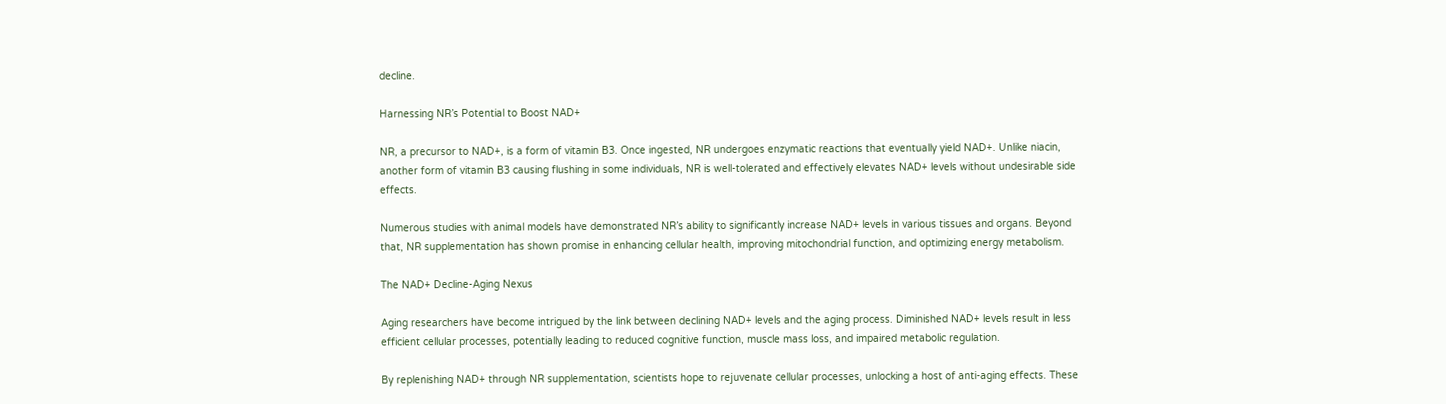decline.

Harnessing NR’s Potential to Boost NAD+

NR, a precursor to NAD+, is a form of vitamin B3. Once ingested, NR undergoes enzymatic reactions that eventually yield NAD+. Unlike niacin, another form of vitamin B3 causing flushing in some individuals, NR is well-tolerated and effectively elevates NAD+ levels without undesirable side effects.

Numerous studies with animal models have demonstrated NR’s ability to significantly increase NAD+ levels in various tissues and organs. Beyond that, NR supplementation has shown promise in enhancing cellular health, improving mitochondrial function, and optimizing energy metabolism.

The NAD+ Decline-Aging Nexus

Aging researchers have become intrigued by the link between declining NAD+ levels and the aging process. Diminished NAD+ levels result in less efficient cellular processes, potentially leading to reduced cognitive function, muscle mass loss, and impaired metabolic regulation.

By replenishing NAD+ through NR supplementation, scientists hope to rejuvenate cellular processes, unlocking a host of anti-aging effects. These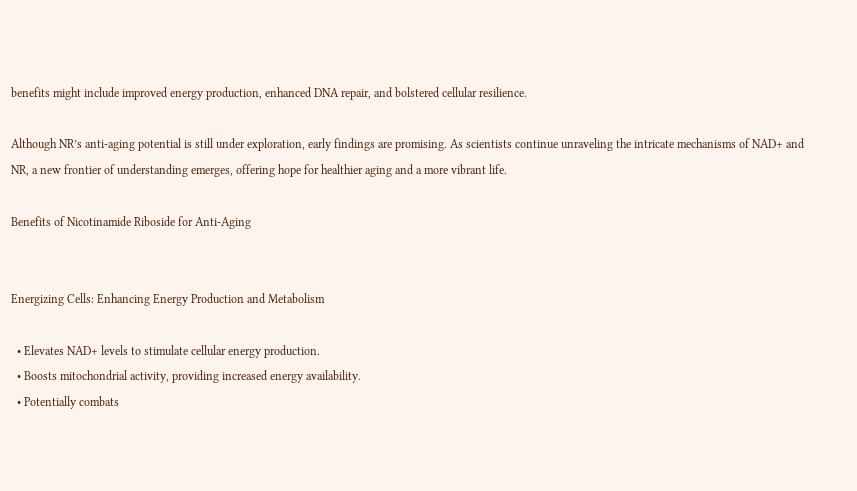benefits might include improved energy production, enhanced DNA repair, and bolstered cellular resilience.

Although NR’s anti-aging potential is still under exploration, early findings are promising. As scientists continue unraveling the intricate mechanisms of NAD+ and NR, a new frontier of understanding emerges, offering hope for healthier aging and a more vibrant life.

Benefits of Nicotinamide Riboside for Anti-Aging


Energizing Cells: Enhancing Energy Production and Metabolism

  • Elevates NAD+ levels to stimulate cellular energy production.
  • Boosts mitochondrial activity, providing increased energy availability.
  • Potentially combats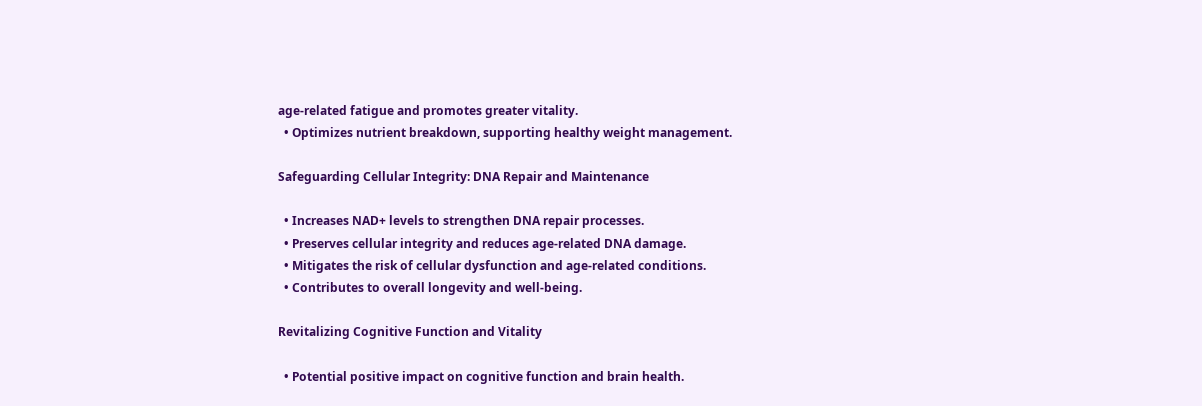age-related fatigue and promotes greater vitality.
  • Optimizes nutrient breakdown, supporting healthy weight management.

Safeguarding Cellular Integrity: DNA Repair and Maintenance

  • Increases NAD+ levels to strengthen DNA repair processes.
  • Preserves cellular integrity and reduces age-related DNA damage.
  • Mitigates the risk of cellular dysfunction and age-related conditions.
  • Contributes to overall longevity and well-being.

Revitalizing Cognitive Function and Vitality

  • Potential positive impact on cognitive function and brain health.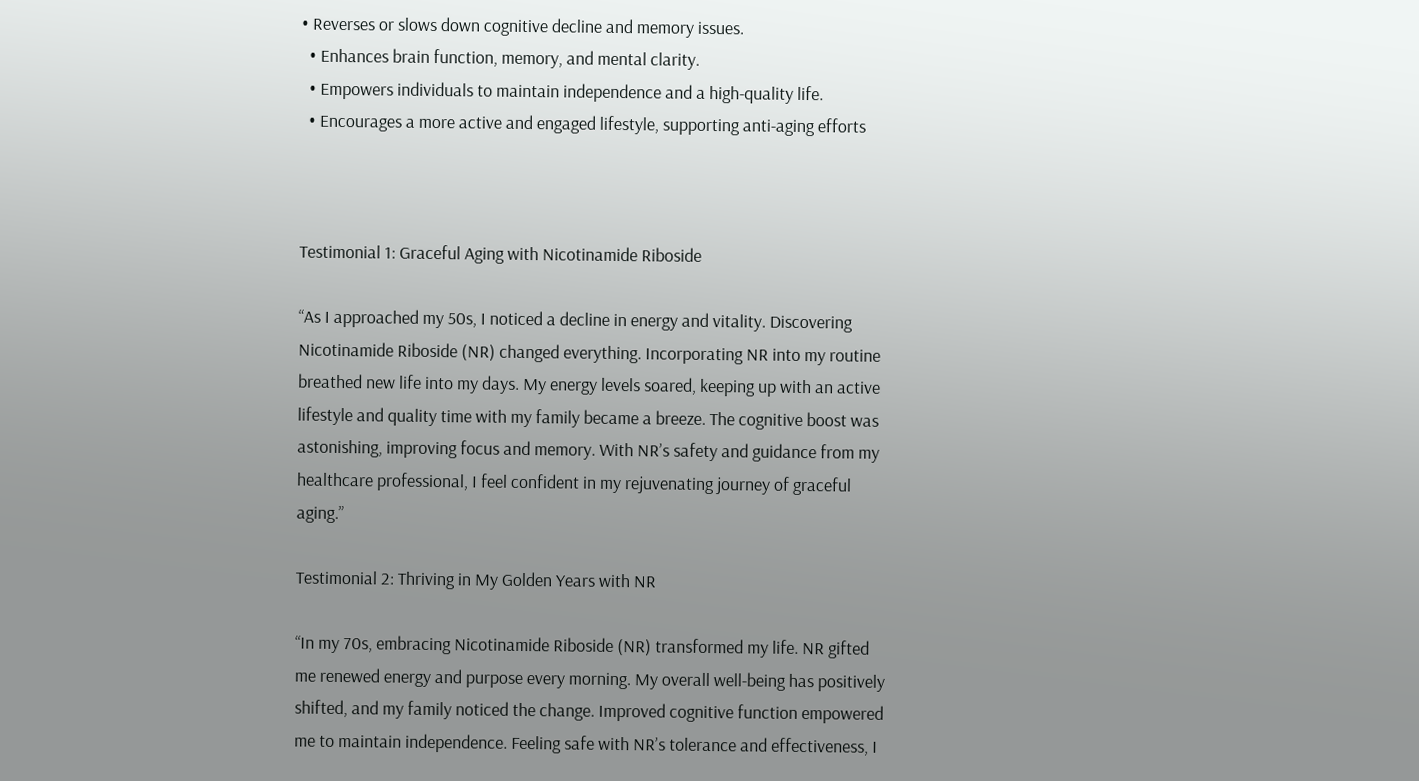• Reverses or slows down cognitive decline and memory issues.
  • Enhances brain function, memory, and mental clarity.
  • Empowers individuals to maintain independence and a high-quality life.
  • Encourages a more active and engaged lifestyle, supporting anti-aging efforts



Testimonial 1: Graceful Aging with Nicotinamide Riboside

“As I approached my 50s, I noticed a decline in energy and vitality. Discovering Nicotinamide Riboside (NR) changed everything. Incorporating NR into my routine breathed new life into my days. My energy levels soared, keeping up with an active lifestyle and quality time with my family became a breeze. The cognitive boost was astonishing, improving focus and memory. With NR’s safety and guidance from my healthcare professional, I feel confident in my rejuvenating journey of graceful aging.”

Testimonial 2: Thriving in My Golden Years with NR

“In my 70s, embracing Nicotinamide Riboside (NR) transformed my life. NR gifted me renewed energy and purpose every morning. My overall well-being has positively shifted, and my family noticed the change. Improved cognitive function empowered me to maintain independence. Feeling safe with NR’s tolerance and effectiveness, I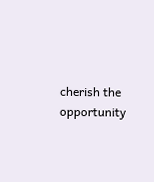cherish the opportunity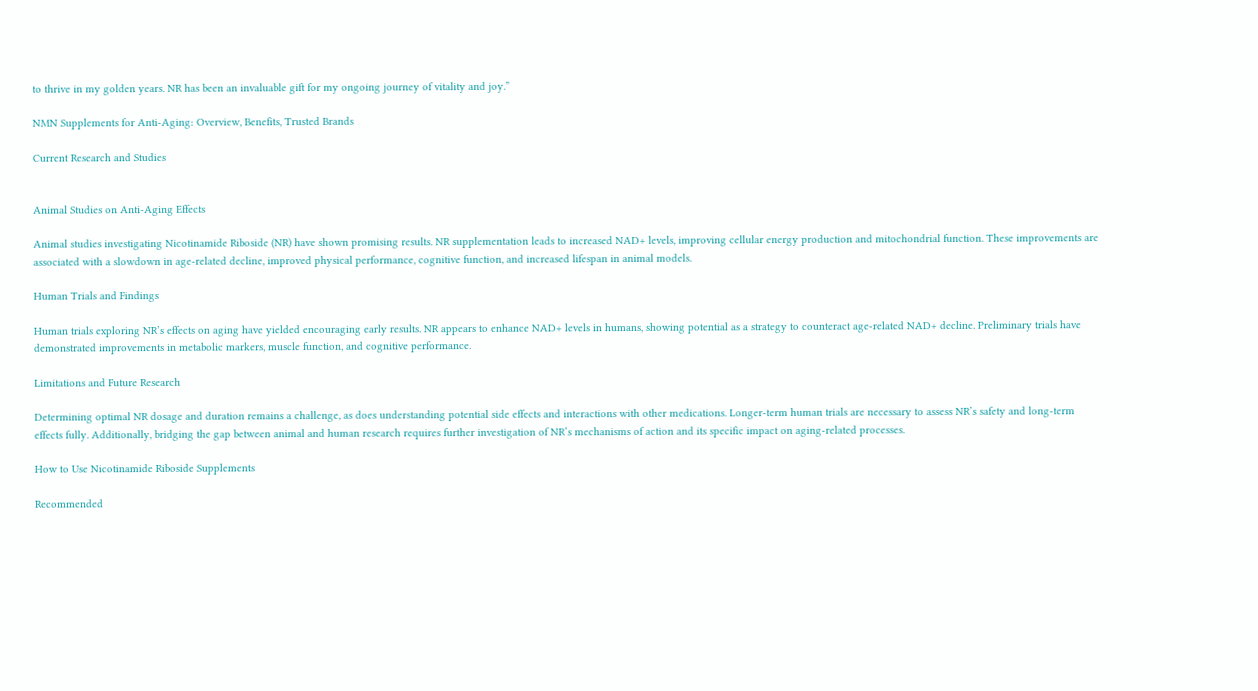to thrive in my golden years. NR has been an invaluable gift for my ongoing journey of vitality and joy.”

NMN Supplements for Anti-Aging: Overview, Benefits, Trusted Brands

Current Research and Studies


Animal Studies on Anti-Aging Effects

Animal studies investigating Nicotinamide Riboside (NR) have shown promising results. NR supplementation leads to increased NAD+ levels, improving cellular energy production and mitochondrial function. These improvements are associated with a slowdown in age-related decline, improved physical performance, cognitive function, and increased lifespan in animal models.

Human Trials and Findings

Human trials exploring NR’s effects on aging have yielded encouraging early results. NR appears to enhance NAD+ levels in humans, showing potential as a strategy to counteract age-related NAD+ decline. Preliminary trials have demonstrated improvements in metabolic markers, muscle function, and cognitive performance.

Limitations and Future Research

Determining optimal NR dosage and duration remains a challenge, as does understanding potential side effects and interactions with other medications. Longer-term human trials are necessary to assess NR’s safety and long-term effects fully. Additionally, bridging the gap between animal and human research requires further investigation of NR’s mechanisms of action and its specific impact on aging-related processes.

How to Use Nicotinamide Riboside Supplements

Recommended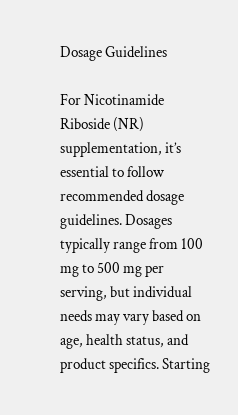Dosage Guidelines

For Nicotinamide Riboside (NR) supplementation, it’s essential to follow recommended dosage guidelines. Dosages typically range from 100 mg to 500 mg per serving, but individual needs may vary based on age, health status, and product specifics. Starting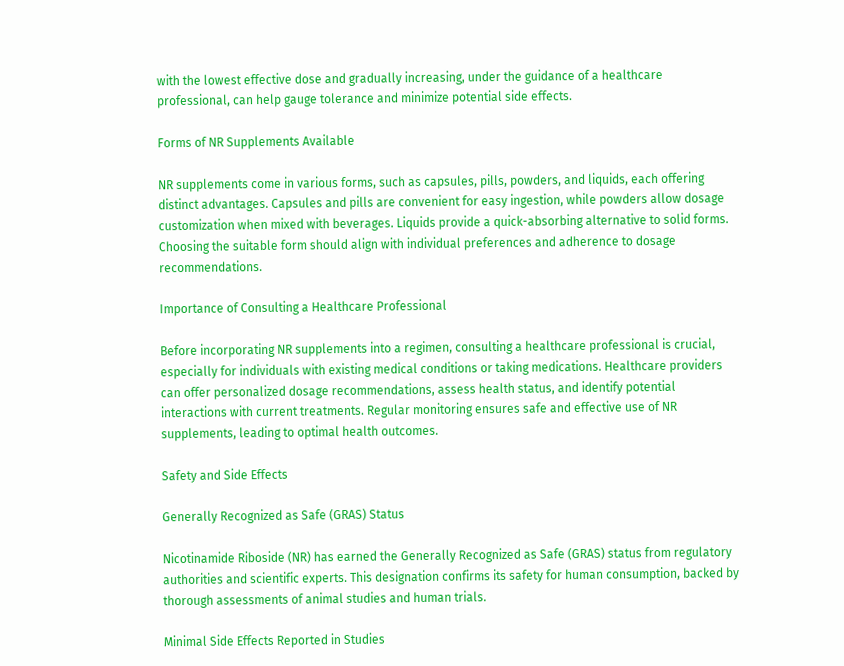with the lowest effective dose and gradually increasing, under the guidance of a healthcare professional, can help gauge tolerance and minimize potential side effects.

Forms of NR Supplements Available

NR supplements come in various forms, such as capsules, pills, powders, and liquids, each offering distinct advantages. Capsules and pills are convenient for easy ingestion, while powders allow dosage customization when mixed with beverages. Liquids provide a quick-absorbing alternative to solid forms. Choosing the suitable form should align with individual preferences and adherence to dosage recommendations.

Importance of Consulting a Healthcare Professional

Before incorporating NR supplements into a regimen, consulting a healthcare professional is crucial, especially for individuals with existing medical conditions or taking medications. Healthcare providers can offer personalized dosage recommendations, assess health status, and identify potential interactions with current treatments. Regular monitoring ensures safe and effective use of NR supplements, leading to optimal health outcomes.

Safety and Side Effects

Generally Recognized as Safe (GRAS) Status

Nicotinamide Riboside (NR) has earned the Generally Recognized as Safe (GRAS) status from regulatory authorities and scientific experts. This designation confirms its safety for human consumption, backed by thorough assessments of animal studies and human trials.

Minimal Side Effects Reported in Studies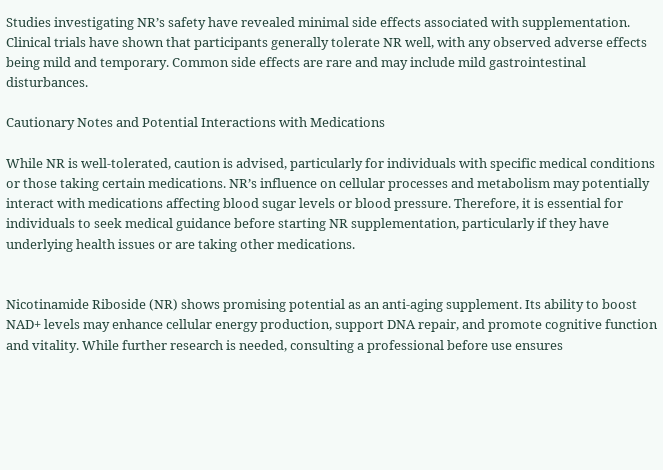Studies investigating NR’s safety have revealed minimal side effects associated with supplementation. Clinical trials have shown that participants generally tolerate NR well, with any observed adverse effects being mild and temporary. Common side effects are rare and may include mild gastrointestinal disturbances.

Cautionary Notes and Potential Interactions with Medications

While NR is well-tolerated, caution is advised, particularly for individuals with specific medical conditions or those taking certain medications. NR’s influence on cellular processes and metabolism may potentially interact with medications affecting blood sugar levels or blood pressure. Therefore, it is essential for individuals to seek medical guidance before starting NR supplementation, particularly if they have underlying health issues or are taking other medications.


Nicotinamide Riboside (NR) shows promising potential as an anti-aging supplement. Its ability to boost NAD+ levels may enhance cellular energy production, support DNA repair, and promote cognitive function and vitality. While further research is needed, consulting a professional before use ensures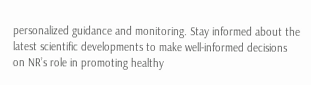personalized guidance and monitoring. Stay informed about the latest scientific developments to make well-informed decisions on NR’s role in promoting healthy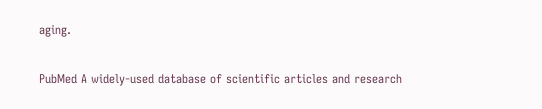aging.


PubMed A widely-used database of scientific articles and research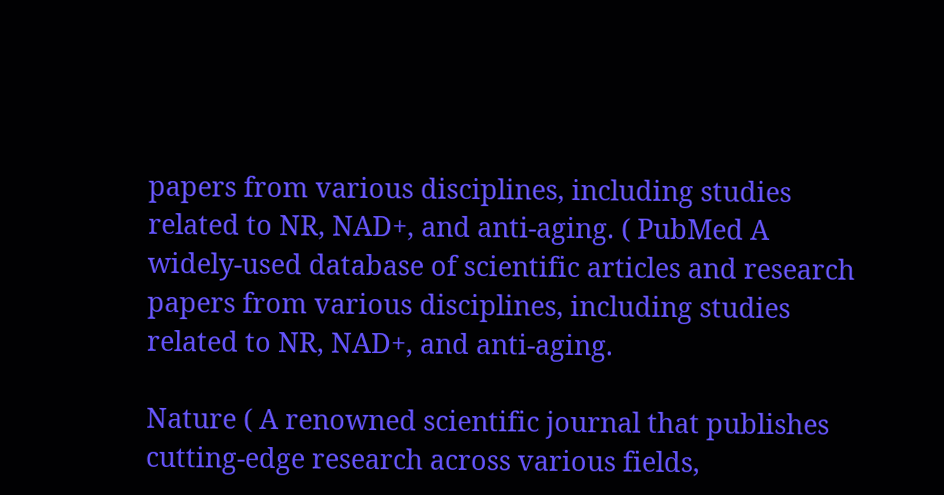papers from various disciplines, including studies related to NR, NAD+, and anti-aging. ( PubMed A widely-used database of scientific articles and research papers from various disciplines, including studies related to NR, NAD+, and anti-aging.

Nature ( A renowned scientific journal that publishes cutting-edge research across various fields,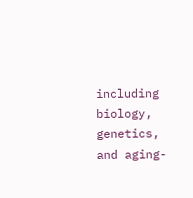including biology, genetics, and aging-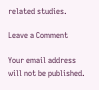related studies.

Leave a Comment

Your email address will not be published.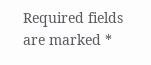Required fields are marked *